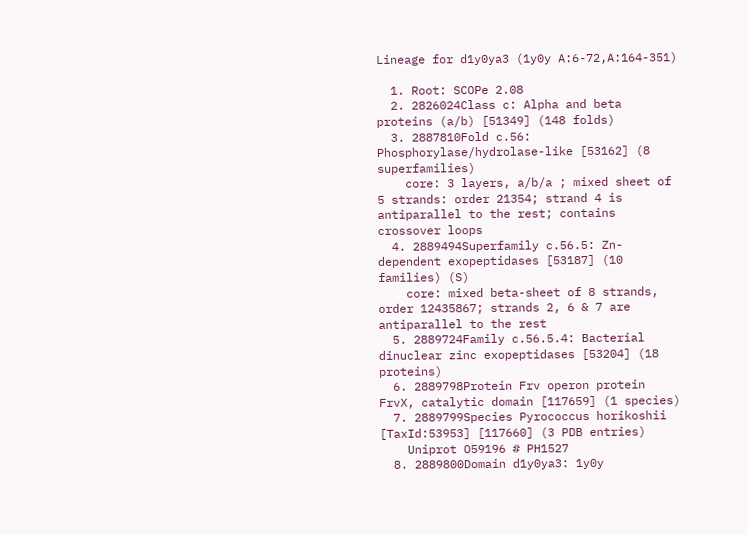Lineage for d1y0ya3 (1y0y A:6-72,A:164-351)

  1. Root: SCOPe 2.08
  2. 2826024Class c: Alpha and beta proteins (a/b) [51349] (148 folds)
  3. 2887810Fold c.56: Phosphorylase/hydrolase-like [53162] (8 superfamilies)
    core: 3 layers, a/b/a ; mixed sheet of 5 strands: order 21354; strand 4 is antiparallel to the rest; contains crossover loops
  4. 2889494Superfamily c.56.5: Zn-dependent exopeptidases [53187] (10 families) (S)
    core: mixed beta-sheet of 8 strands, order 12435867; strands 2, 6 & 7 are antiparallel to the rest
  5. 2889724Family c.56.5.4: Bacterial dinuclear zinc exopeptidases [53204] (18 proteins)
  6. 2889798Protein Frv operon protein FrvX, catalytic domain [117659] (1 species)
  7. 2889799Species Pyrococcus horikoshii [TaxId:53953] [117660] (3 PDB entries)
    Uniprot O59196 # PH1527
  8. 2889800Domain d1y0ya3: 1y0y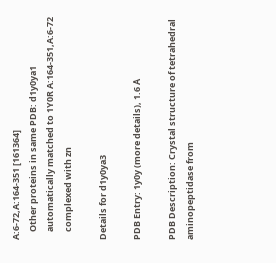A:6-72,A:164-351 [161364]
    Other proteins in same PDB: d1y0ya1
    automatically matched to 1Y0R A:164-351,A:6-72
    complexed with zn

Details for d1y0ya3

PDB Entry: 1y0y (more details), 1.6 Å

PDB Description: Crystal structure of tetrahedral aminopeptidase from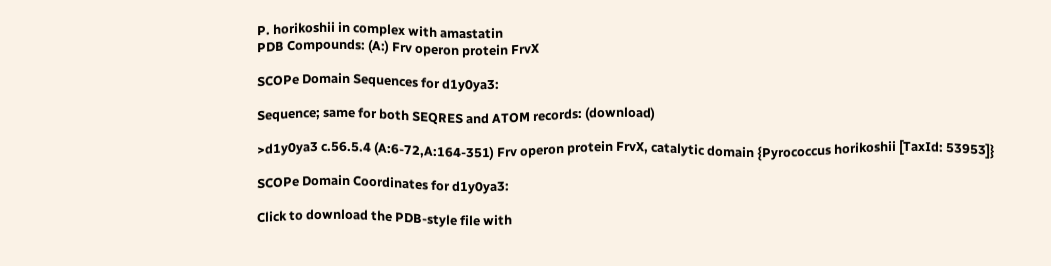P. horikoshii in complex with amastatin
PDB Compounds: (A:) Frv operon protein FrvX

SCOPe Domain Sequences for d1y0ya3:

Sequence; same for both SEQRES and ATOM records: (download)

>d1y0ya3 c.56.5.4 (A:6-72,A:164-351) Frv operon protein FrvX, catalytic domain {Pyrococcus horikoshii [TaxId: 53953]}

SCOPe Domain Coordinates for d1y0ya3:

Click to download the PDB-style file with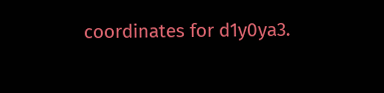coordinates for d1y0ya3.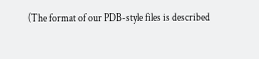(The format of our PDB-style files is described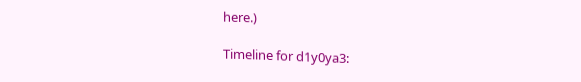here.)

Timeline for d1y0ya3: